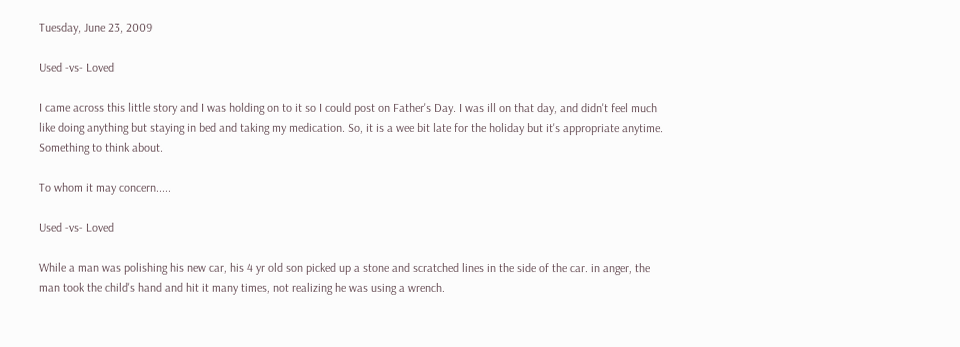Tuesday, June 23, 2009

Used -vs- Loved

I came across this little story and I was holding on to it so I could post on Father's Day. I was ill on that day, and didn't feel much like doing anything but staying in bed and taking my medication. So, it is a wee bit late for the holiday but it's appropriate anytime. Something to think about.

To whom it may concern.....

Used -vs- Loved

While a man was polishing his new car, his 4 yr old son picked up a stone and scratched lines in the side of the car. in anger, the man took the child's hand and hit it many times, not realizing he was using a wrench.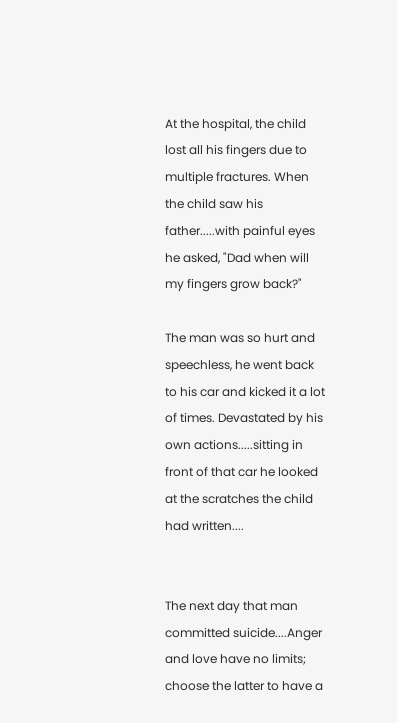At the hospital, the child lost all his fingers due to multiple fractures. When the child saw his father.....with painful eyes he asked, "Dad when will my fingers grow back?"

The man was so hurt and speechless, he went back to his car and kicked it a lot of times. Devastated by his own actions.....sitting in front of that car he looked at the scratches the child had written....


The next day that man committed suicide....Anger and love have no limits; choose the latter to have a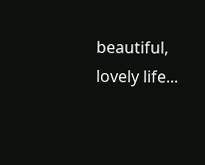beautiful, lovely life...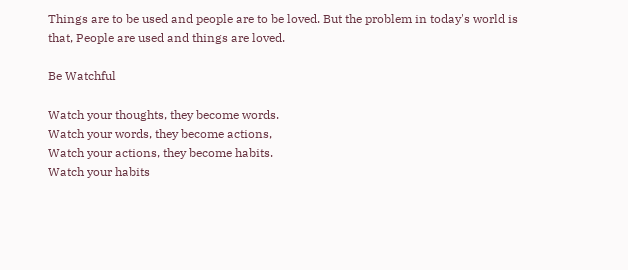Things are to be used and people are to be loved. But the problem in today's world is that, People are used and things are loved.

Be Watchful

Watch your thoughts, they become words.
Watch your words, they become actions,
Watch your actions, they become habits.
Watch your habits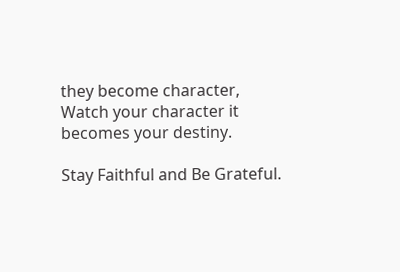they become character,
Watch your character it becomes your destiny.

Stay Faithful and Be Grateful.